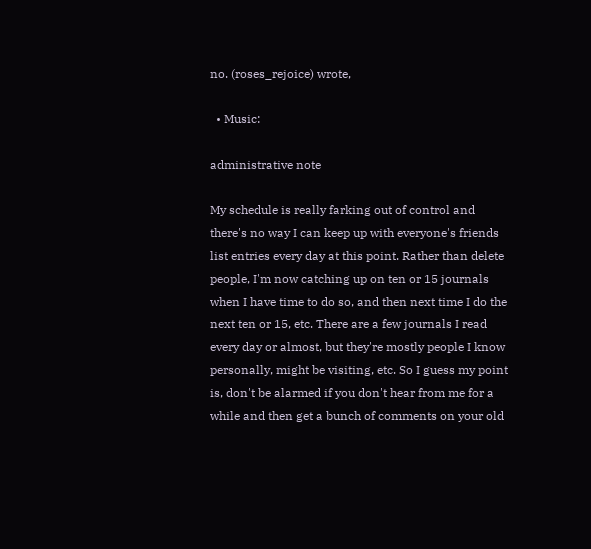no. (roses_rejoice) wrote,

  • Music:

administrative note

My schedule is really farking out of control and there's no way I can keep up with everyone's friends list entries every day at this point. Rather than delete people, I'm now catching up on ten or 15 journals when I have time to do so, and then next time I do the next ten or 15, etc. There are a few journals I read every day or almost, but they're mostly people I know personally, might be visiting, etc. So I guess my point is, don't be alarmed if you don't hear from me for a while and then get a bunch of comments on your old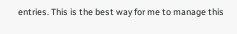entries. This is the best way for me to manage this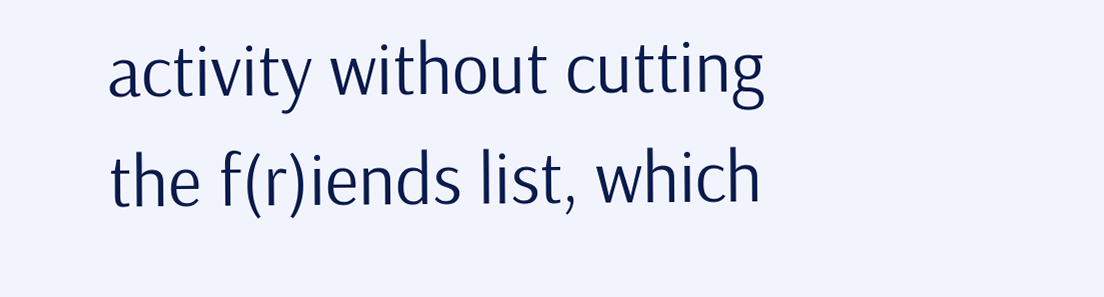activity without cutting the f(r)iends list, which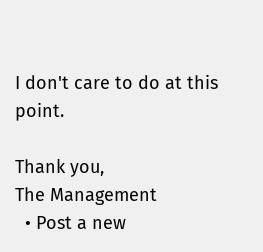I don't care to do at this point.

Thank you,
The Management
  • Post a new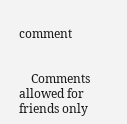comment


    Comments allowed for friends only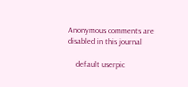Anonymous comments are disabled in this journal

    default userpic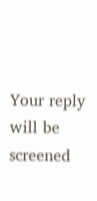Your reply will be screened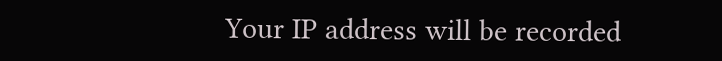Your IP address will be recorded